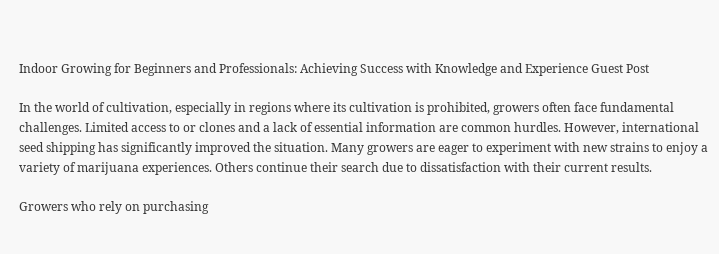Indoor Growing for Beginners and Professionals: Achieving Success with Knowledge and Experience Guest Post

In the world of cultivation, especially in regions where its cultivation is prohibited, growers often face fundamental challenges. Limited access to or clones and a lack of essential information are common hurdles. However, international seed shipping has significantly improved the situation. Many growers are eager to experiment with new strains to enjoy a variety of marijuana experiences. Others continue their search due to dissatisfaction with their current results.

Growers who rely on purchasing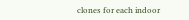clones for each indoor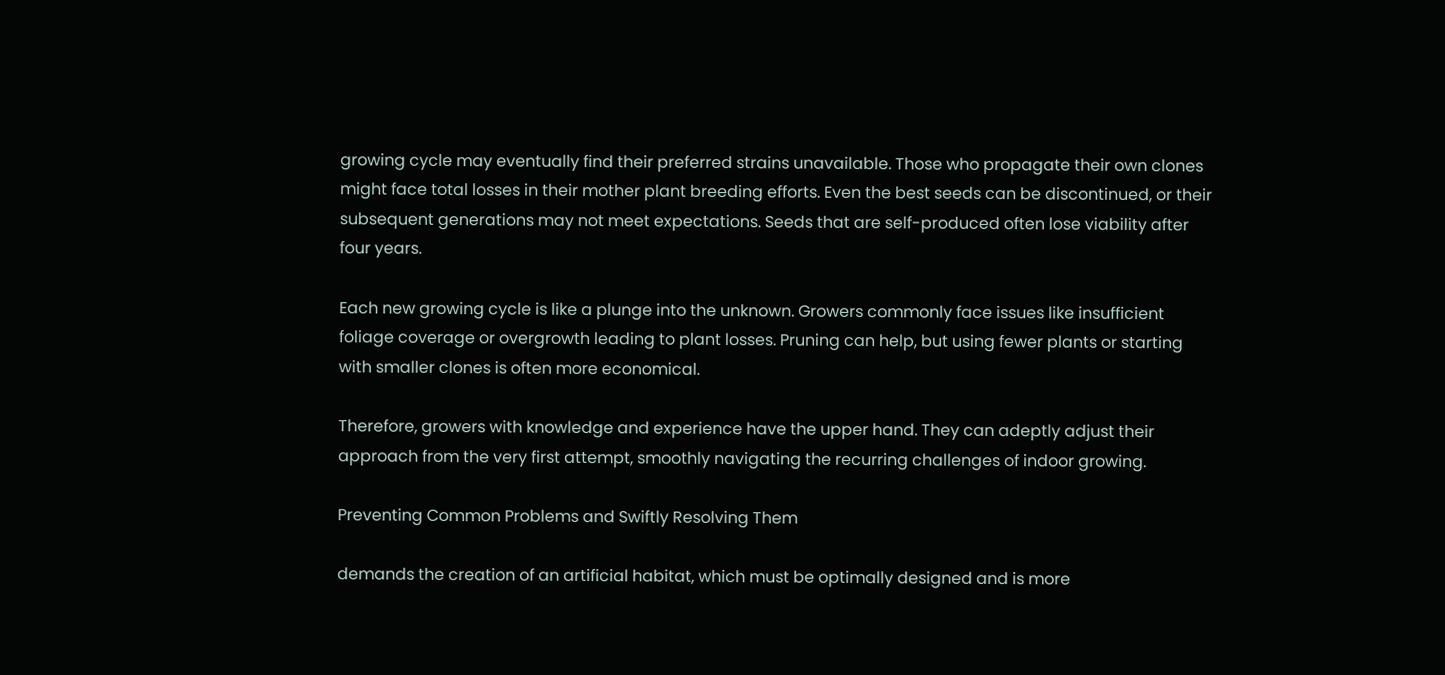growing cycle may eventually find their preferred strains unavailable. Those who propagate their own clones might face total losses in their mother plant breeding efforts. Even the best seeds can be discontinued, or their subsequent generations may not meet expectations. Seeds that are self-produced often lose viability after four years.

Each new growing cycle is like a plunge into the unknown. Growers commonly face issues like insufficient foliage coverage or overgrowth leading to plant losses. Pruning can help, but using fewer plants or starting with smaller clones is often more economical.

Therefore, growers with knowledge and experience have the upper hand. They can adeptly adjust their approach from the very first attempt, smoothly navigating the recurring challenges of indoor growing.

Preventing Common Problems and Swiftly Resolving Them

demands the creation of an artificial habitat, which must be optimally designed and is more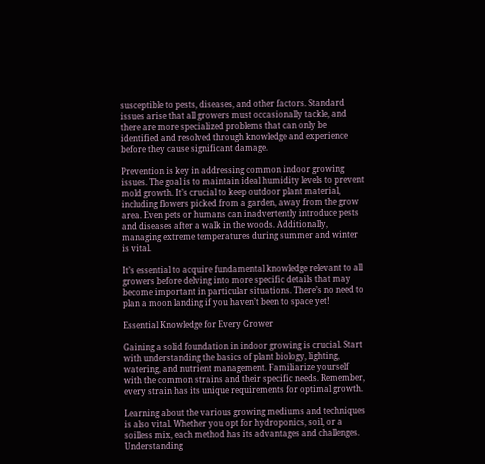susceptible to pests, diseases, and other factors. Standard issues arise that all growers must occasionally tackle, and there are more specialized problems that can only be identified and resolved through knowledge and experience before they cause significant damage.

Prevention is key in addressing common indoor growing issues. The goal is to maintain ideal humidity levels to prevent mold growth. It’s crucial to keep outdoor plant material, including flowers picked from a garden, away from the grow area. Even pets or humans can inadvertently introduce pests and diseases after a walk in the woods. Additionally, managing extreme temperatures during summer and winter is vital.

It’s essential to acquire fundamental knowledge relevant to all growers before delving into more specific details that may become important in particular situations. There’s no need to plan a moon landing if you haven’t been to space yet!

Essential Knowledge for Every Grower

Gaining a solid foundation in indoor growing is crucial. Start with understanding the basics of plant biology, lighting, watering, and nutrient management. Familiarize yourself with the common strains and their specific needs. Remember, every strain has its unique requirements for optimal growth.

Learning about the various growing mediums and techniques is also vital. Whether you opt for hydroponics, soil, or a soilless mix, each method has its advantages and challenges. Understanding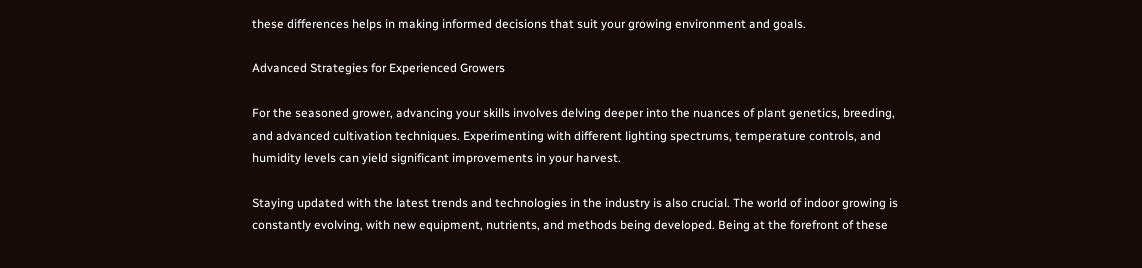these differences helps in making informed decisions that suit your growing environment and goals.

Advanced Strategies for Experienced Growers

For the seasoned grower, advancing your skills involves delving deeper into the nuances of plant genetics, breeding, and advanced cultivation techniques. Experimenting with different lighting spectrums, temperature controls, and humidity levels can yield significant improvements in your harvest.

Staying updated with the latest trends and technologies in the industry is also crucial. The world of indoor growing is constantly evolving, with new equipment, nutrients, and methods being developed. Being at the forefront of these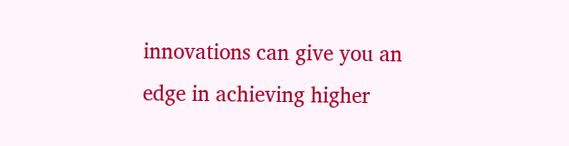innovations can give you an edge in achieving higher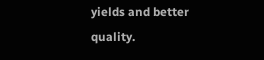yields and better quality.